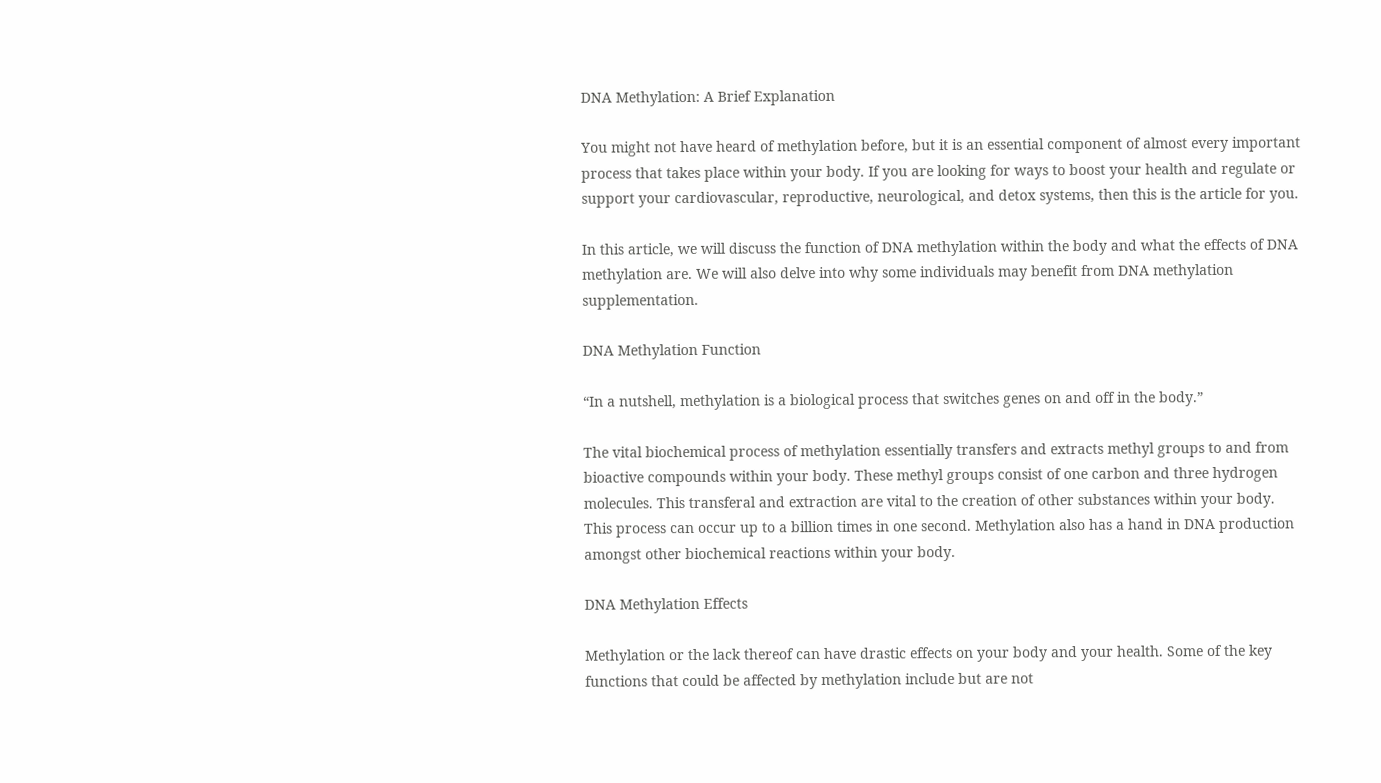DNA Methylation: A Brief Explanation

You might not have heard of methylation before, but it is an essential component of almost every important process that takes place within your body. If you are looking for ways to boost your health and regulate or support your cardiovascular, reproductive, neurological, and detox systems, then this is the article for you.

In this article, we will discuss the function of DNA methylation within the body and what the effects of DNA methylation are. We will also delve into why some individuals may benefit from DNA methylation supplementation.

DNA Methylation Function

“In a nutshell, methylation is a biological process that switches genes on and off in the body.”

The vital biochemical process of methylation essentially transfers and extracts methyl groups to and from bioactive compounds within your body. These methyl groups consist of one carbon and three hydrogen molecules. This transferal and extraction are vital to the creation of other substances within your body. This process can occur up to a billion times in one second. Methylation also has a hand in DNA production amongst other biochemical reactions within your body.

DNA Methylation Effects

Methylation or the lack thereof can have drastic effects on your body and your health. Some of the key functions that could be affected by methylation include but are not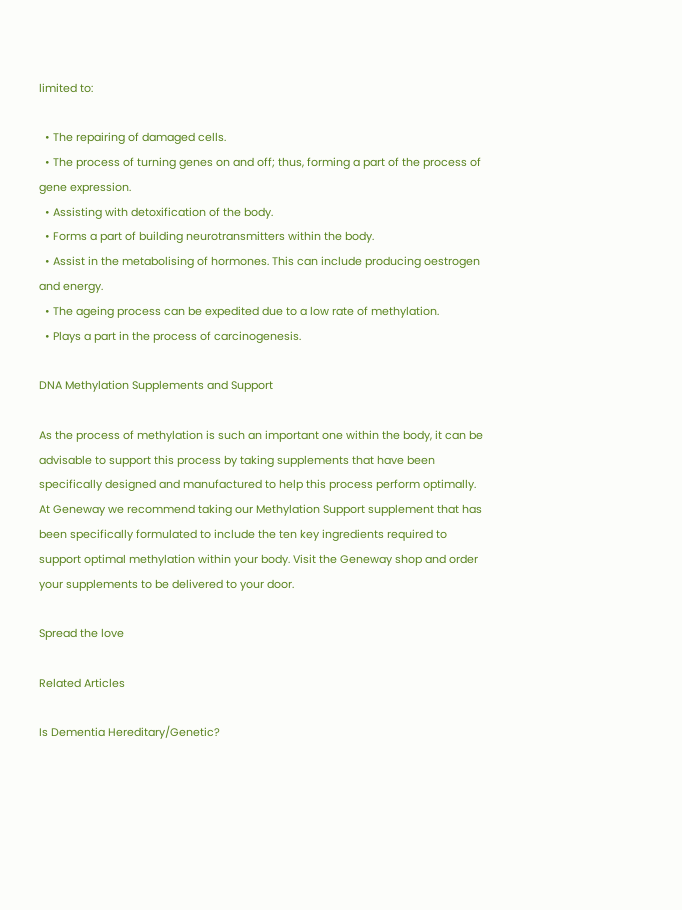limited to:

  • The repairing of damaged cells.
  • The process of turning genes on and off; thus, forming a part of the process of gene expression.
  • Assisting with detoxification of the body.
  • Forms a part of building neurotransmitters within the body.
  • Assist in the metabolising of hormones. This can include producing oestrogen and energy.
  • The ageing process can be expedited due to a low rate of methylation.
  • Plays a part in the process of carcinogenesis.

DNA Methylation Supplements and Support

As the process of methylation is such an important one within the body, it can be advisable to support this process by taking supplements that have been specifically designed and manufactured to help this process perform optimally. At Geneway we recommend taking our Methylation Support supplement that has been specifically formulated to include the ten key ingredients required to support optimal methylation within your body. Visit the Geneway shop and order your supplements to be delivered to your door.

Spread the love

Related Articles

Is Dementia Hereditary/Genetic?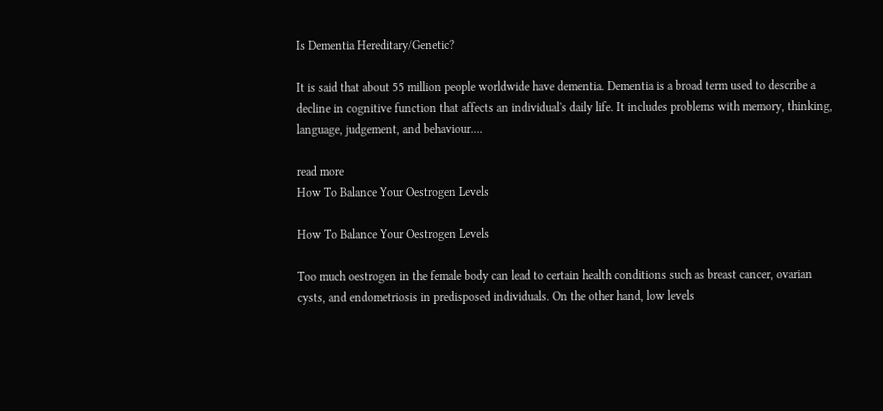Is Dementia Hereditary/Genetic?

It is said that about 55 million people worldwide have dementia. Dementia is a broad term used to describe a decline in cognitive function that affects an individual's daily life. It includes problems with memory, thinking, language, judgement, and behaviour....

read more
How To Balance Your Oestrogen Levels

How To Balance Your Oestrogen Levels

Too much oestrogen in the female body can lead to certain health conditions such as breast cancer, ovarian cysts, and endometriosis in predisposed individuals. On the other hand, low levels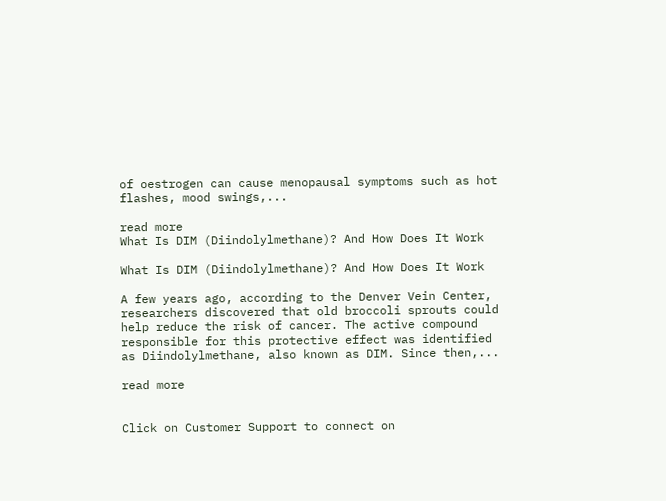of oestrogen can cause menopausal symptoms such as hot flashes, mood swings,...

read more
What Is DIM (Diindolylmethane)? And How Does It Work

What Is DIM (Diindolylmethane)? And How Does It Work

A few years ago, according to the Denver Vein Center, researchers discovered that old broccoli sprouts could help reduce the risk of cancer. The active compound responsible for this protective effect was identified as Diindolylmethane, also known as DIM. Since then,...

read more


Click on Customer Support to connect on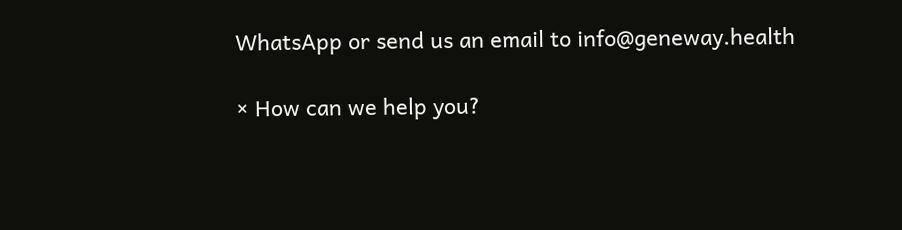WhatsApp or send us an email to info@geneway.health

× How can we help you?